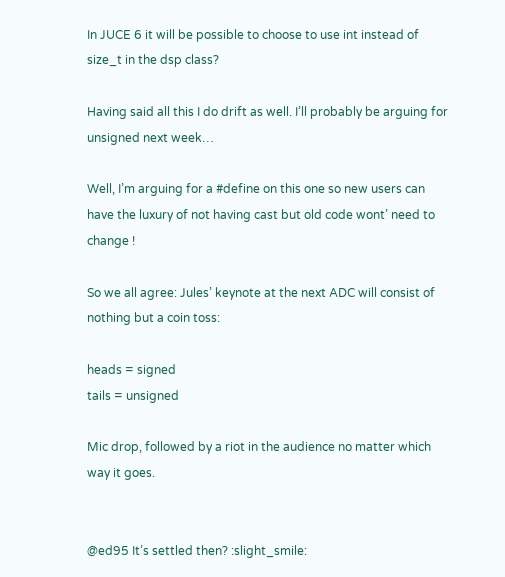In JUCE 6 it will be possible to choose to use int instead of size_t in the dsp class?

Having said all this I do drift as well. I’ll probably be arguing for unsigned next week…

Well, I’m arguing for a #define on this one so new users can have the luxury of not having cast but old code wont’ need to change !

So we all agree: Jules’ keynote at the next ADC will consist of nothing but a coin toss:

heads = signed
tails = unsigned

Mic drop, followed by a riot in the audience no matter which way it goes.


@ed95 It’s settled then? :slight_smile: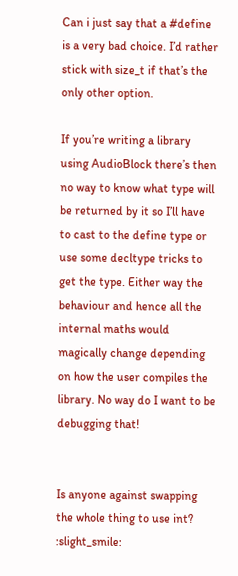Can i just say that a #define is a very bad choice. I’d rather stick with size_t if that’s the only other option.

If you’re writing a library using AudioBlock there’s then no way to know what type will be returned by it so I’ll have to cast to the define type or use some decltype tricks to get the type. Either way the behaviour and hence all the internal maths would magically change depending on how the user compiles the library. No way do I want to be debugging that!


Is anyone against swapping the whole thing to use int? :slight_smile: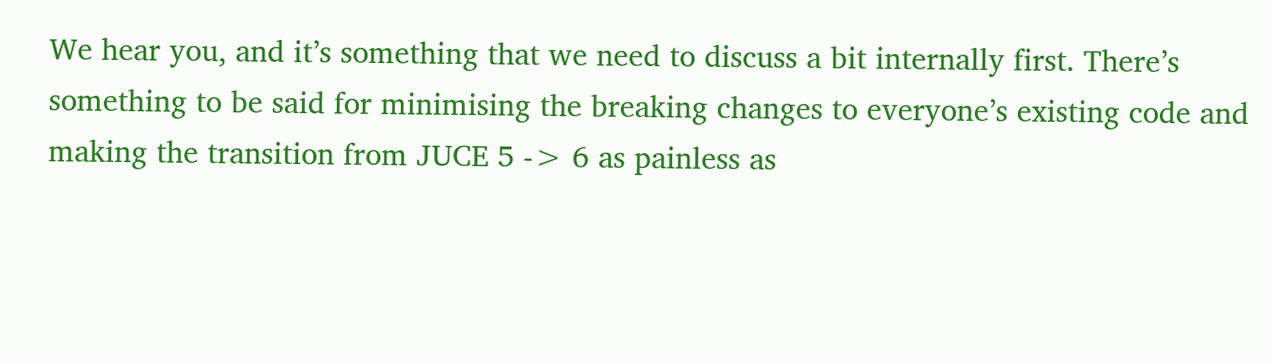We hear you, and it’s something that we need to discuss a bit internally first. There’s something to be said for minimising the breaking changes to everyone’s existing code and making the transition from JUCE 5 -> 6 as painless as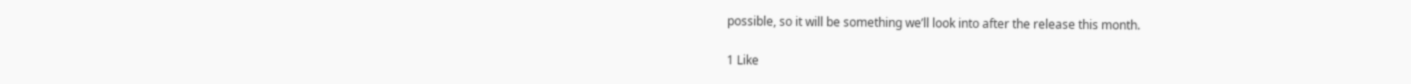possible, so it will be something we’ll look into after the release this month.

1 Like